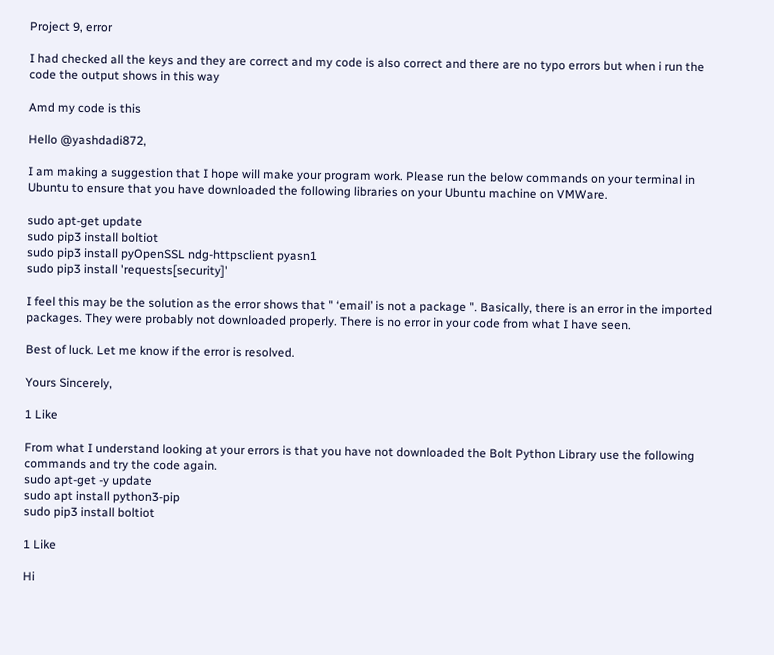Project 9, error

I had checked all the keys and they are correct and my code is also correct and there are no typo errors but when i run the code the output shows in this way

Amd my code is this

Hello @yashdadi872,

I am making a suggestion that I hope will make your program work. Please run the below commands on your terminal in Ubuntu to ensure that you have downloaded the following libraries on your Ubuntu machine on VMWare.

sudo apt-get update
sudo pip3 install boltiot
sudo pip3 install pyOpenSSL ndg-httpsclient pyasn1
sudo pip3 install 'requests[security]'

I feel this may be the solution as the error shows that " ‘email’ is not a package ". Basically, there is an error in the imported packages. They were probably not downloaded properly. There is no error in your code from what I have seen.

Best of luck. Let me know if the error is resolved.

Yours Sincerely,

1 Like

From what I understand looking at your errors is that you have not downloaded the Bolt Python Library use the following commands and try the code again.
sudo apt-get -y update
sudo apt install python3-pip
sudo pip3 install boltiot

1 Like

Hi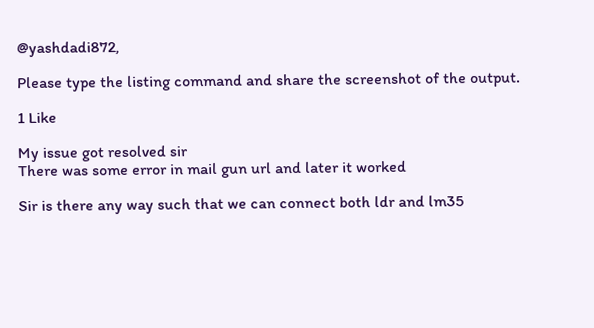@yashdadi872,

Please type the listing command and share the screenshot of the output.

1 Like

My issue got resolved sir
There was some error in mail gun url and later it worked

Sir is there any way such that we can connect both ldr and lm35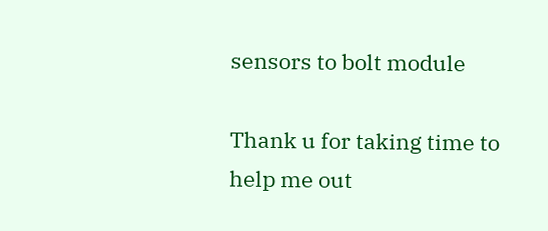sensors to bolt module

Thank u for taking time to help me out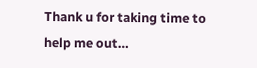Thank u for taking time to help me out…